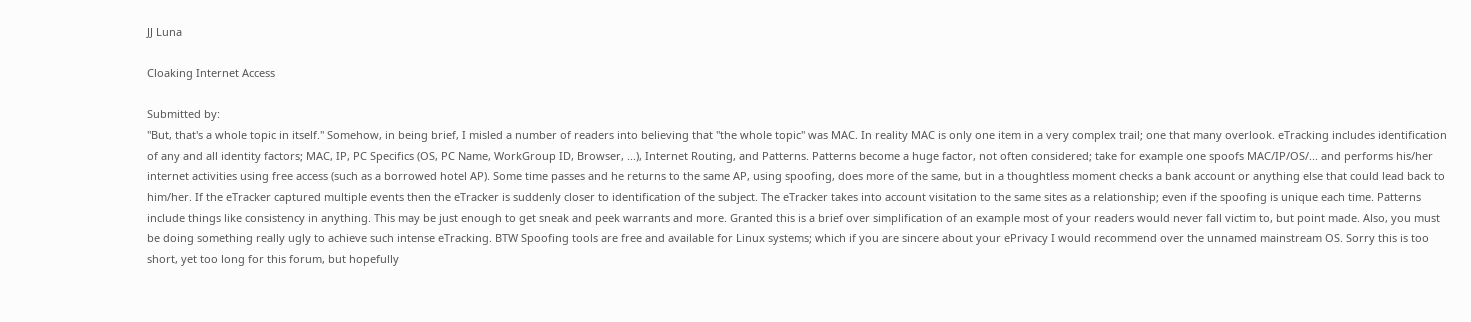JJ Luna

Cloaking Internet Access

Submitted by:
"But, that's a whole topic in itself." Somehow, in being brief, I misled a number of readers into believing that "the whole topic" was MAC. In reality MAC is only one item in a very complex trail; one that many overlook. eTracking includes identification of any and all identity factors; MAC, IP, PC Specifics (OS, PC Name, WorkGroup ID, Browser, ...), Internet Routing, and Patterns. Patterns become a huge factor, not often considered; take for example one spoofs MAC/IP/OS/... and performs his/her internet activities using free access (such as a borrowed hotel AP). Some time passes and he returns to the same AP, using spoofing, does more of the same, but in a thoughtless moment checks a bank account or anything else that could lead back to him/her. If the eTracker captured multiple events then the eTracker is suddenly closer to identification of the subject. The eTracker takes into account visitation to the same sites as a relationship; even if the spoofing is unique each time. Patterns include things like consistency in anything. This may be just enough to get sneak and peek warrants and more. Granted this is a brief over simplification of an example most of your readers would never fall victim to, but point made. Also, you must be doing something really ugly to achieve such intense eTracking. BTW Spoofing tools are free and available for Linux systems; which if you are sincere about your ePrivacy I would recommend over the unnamed mainstream OS. Sorry this is too short, yet too long for this forum, but hopefully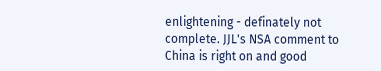enlightening - definately not complete. JJL's NSA comment to China is right on and good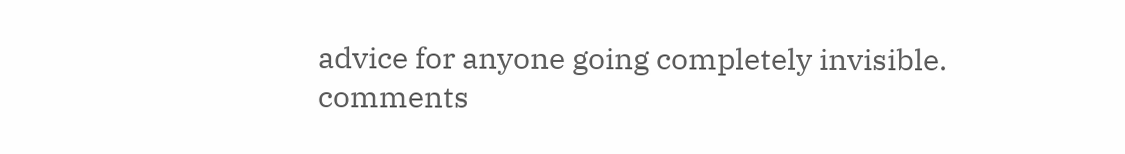advice for anyone going completely invisible.
comments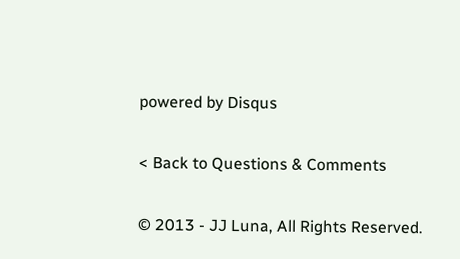powered by Disqus

< Back to Questions & Comments

© 2013 - JJ Luna, All Rights Reserved.